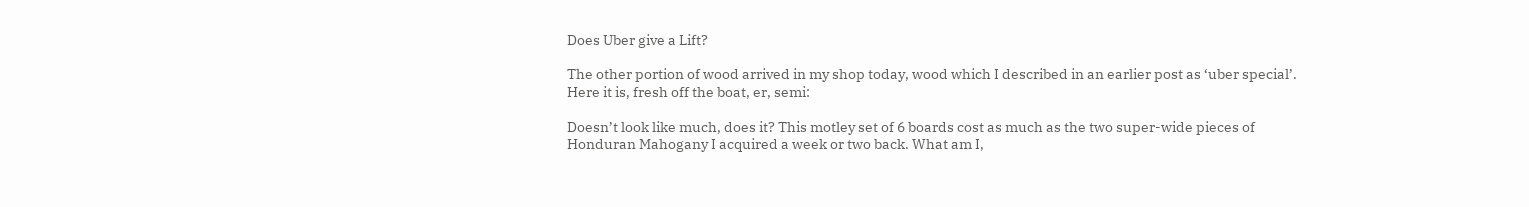Does Uber give a Lift?

The other portion of wood arrived in my shop today, wood which I described in an earlier post as ‘uber special’. Here it is, fresh off the boat, er, semi:

Doesn’t look like much, does it? This motley set of 6 boards cost as much as the two super-wide pieces of Honduran Mahogany I acquired a week or two back. What am I,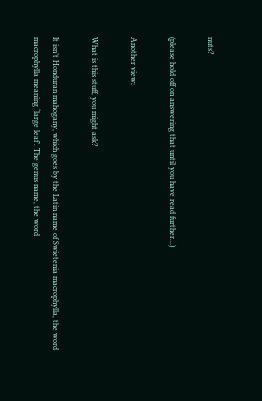nuts?

(please hold off on answering that until you have read further…)

Another view:

What is this stuff, you might ask?

It isn’t Honduran mahogany, which goes by the Latin name of Swietenia macrophylla, the word macrophylla meaning ‘large leaf’. The genus name, the word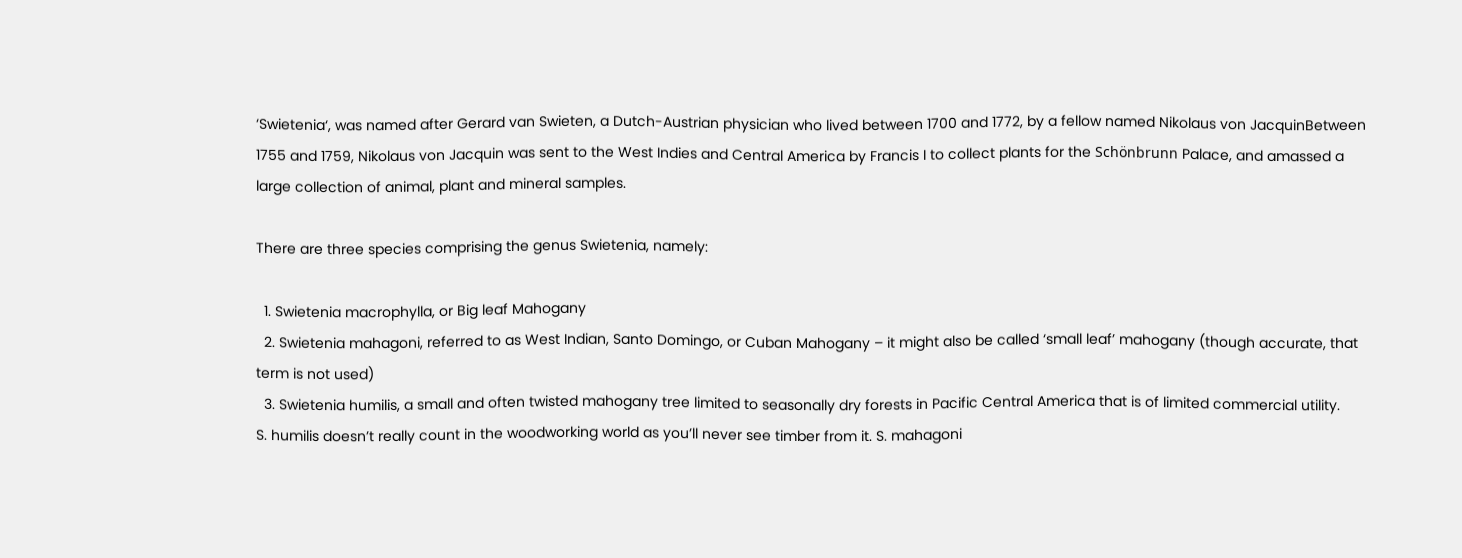‘Swietenia‘, was named after Gerard van Swieten, a Dutch-Austrian physician who lived between 1700 and 1772, by a fellow named Nikolaus von JacquinBetween 1755 and 1759, Nikolaus von Jacquin was sent to the West Indies and Central America by Francis I to collect plants for the Schönbrunn Palace, and amassed a large collection of animal, plant and mineral samples.

There are three species comprising the genus Swietenia, namely:

  1. Swietenia macrophylla, or Big leaf Mahogany
  2. Swietenia mahagoni, referred to as West Indian, Santo Domingo, or Cuban Mahogany – it might also be called ‘small leaf’ mahogany (though accurate, that term is not used)
  3. Swietenia humilis, a small and often twisted mahogany tree limited to seasonally dry forests in Pacific Central America that is of limited commercial utility.
S. humilis doesn’t really count in the woodworking world as you’ll never see timber from it. S. mahagoni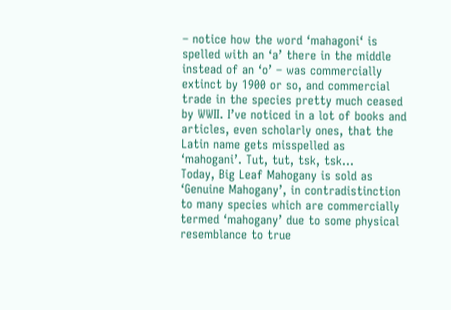– notice how the word ‘mahagoni‘ is spelled with an ‘a’ there in the middle instead of an ‘o’ – was commercially extinct by 1900 or so, and commercial trade in the species pretty much ceased by WWII. I’ve noticed in a lot of books and articles, even scholarly ones, that the Latin name gets misspelled as ‘mahogani’. Tut, tut, tsk, tsk…
Today, Big Leaf Mahogany is sold as ‘Genuine Mahogany’, in contradistinction to many species which are commercially termed ‘mahogany’ due to some physical resemblance to true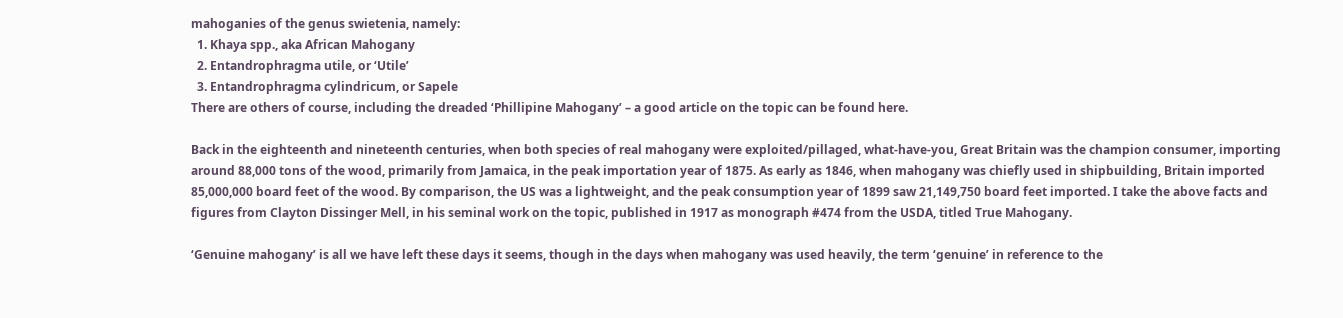mahoganies of the genus swietenia, namely:
  1. Khaya spp., aka African Mahogany
  2. Entandrophragma utile, or ‘Utile’
  3. Entandrophragma cylindricum, or Sapele
There are others of course, including the dreaded ‘Phillipine Mahogany’ – a good article on the topic can be found here.

Back in the eighteenth and nineteenth centuries, when both species of real mahogany were exploited/pillaged, what-have-you, Great Britain was the champion consumer, importing around 88,000 tons of the wood, primarily from Jamaica, in the peak importation year of 1875. As early as 1846, when mahogany was chiefly used in shipbuilding, Britain imported 85,000,000 board feet of the wood. By comparison, the US was a lightweight, and the peak consumption year of 1899 saw 21,149,750 board feet imported. I take the above facts and figures from Clayton Dissinger Mell, in his seminal work on the topic, published in 1917 as monograph #474 from the USDA, titled True Mahogany.

‘Genuine mahogany’ is all we have left these days it seems, though in the days when mahogany was used heavily, the term ‘genuine’ in reference to the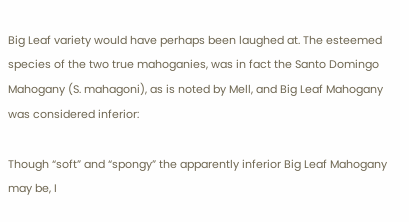Big Leaf variety would have perhaps been laughed at. The esteemed species of the two true mahoganies, was in fact the Santo Domingo Mahogany (S. mahagoni), as is noted by Mell, and Big Leaf Mahogany was considered inferior:

Though “soft” and “spongy” the apparently inferior Big Leaf Mahogany may be, I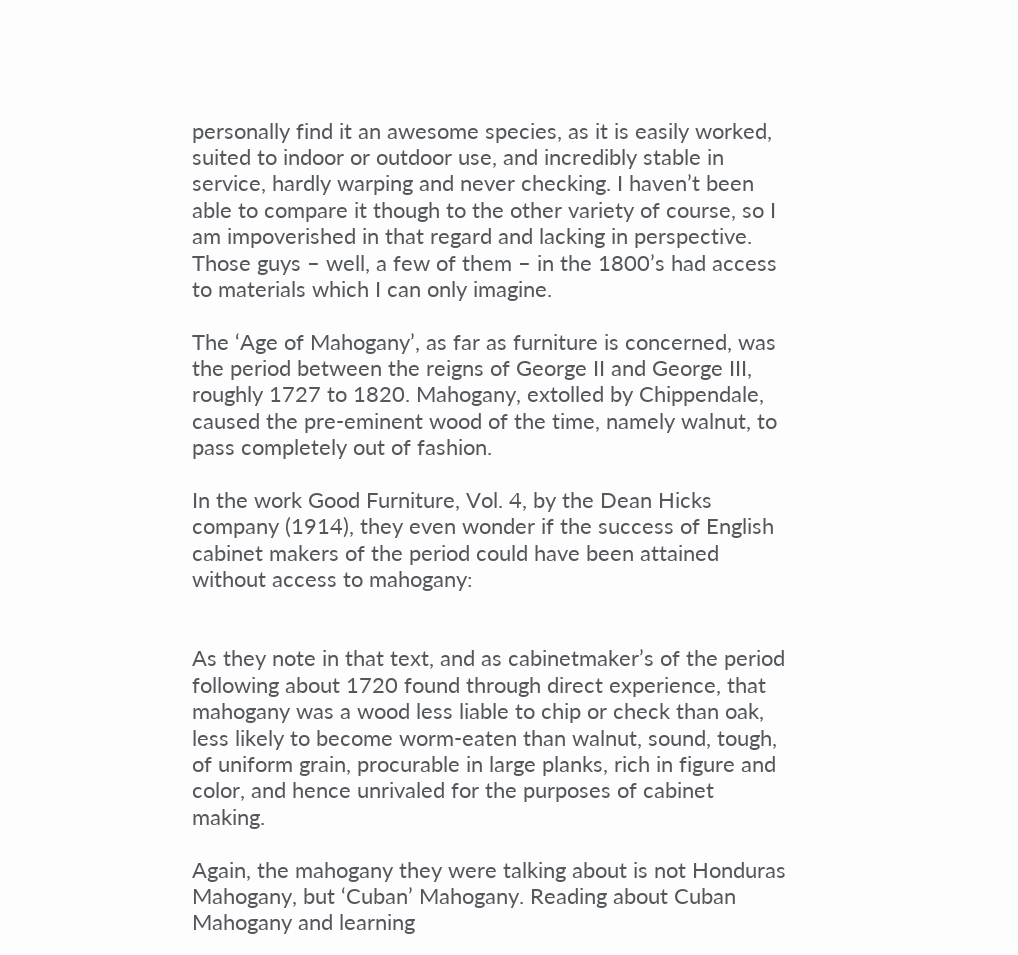personally find it an awesome species, as it is easily worked, suited to indoor or outdoor use, and incredibly stable in service, hardly warping and never checking. I haven’t been able to compare it though to the other variety of course, so I am impoverished in that regard and lacking in perspective. Those guys – well, a few of them – in the 1800’s had access to materials which I can only imagine.

The ‘Age of Mahogany’, as far as furniture is concerned, was the period between the reigns of George II and George III, roughly 1727 to 1820. Mahogany, extolled by Chippendale, caused the pre-eminent wood of the time, namely walnut, to pass completely out of fashion.

In the work Good Furniture, Vol. 4, by the Dean Hicks company (1914), they even wonder if the success of English cabinet makers of the period could have been attained without access to mahogany:


As they note in that text, and as cabinetmaker’s of the period following about 1720 found through direct experience, that mahogany was a wood less liable to chip or check than oak, less likely to become worm-eaten than walnut, sound, tough, of uniform grain, procurable in large planks, rich in figure and color, and hence unrivaled for the purposes of cabinet making.

Again, the mahogany they were talking about is not Honduras Mahogany, but ‘Cuban’ Mahogany. Reading about Cuban Mahogany and learning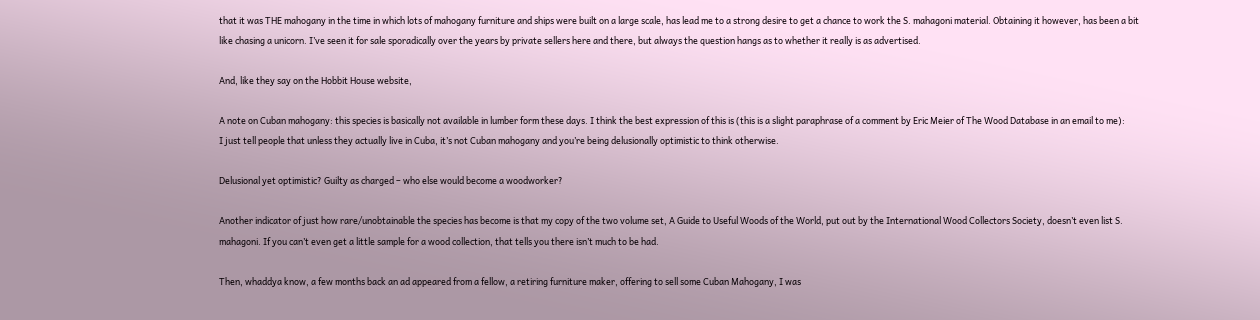that it was THE mahogany in the time in which lots of mahogany furniture and ships were built on a large scale, has lead me to a strong desire to get a chance to work the S. mahagoni material. Obtaining it however, has been a bit like chasing a unicorn. I’ve seen it for sale sporadically over the years by private sellers here and there, but always the question hangs as to whether it really is as advertised.

And, like they say on the Hobbit House website,

A note on Cuban mahogany: this species is basically not available in lumber form these days. I think the best expression of this is (this is a slight paraphrase of a comment by Eric Meier of The Wood Database in an email to me):
I just tell people that unless they actually live in Cuba, it’s not Cuban mahogany and you’re being delusionally optimistic to think otherwise.

Delusional yet optimistic? Guilty as charged – who else would become a woodworker?

Another indicator of just how rare/unobtainable the species has become is that my copy of the two volume set, A Guide to Useful Woods of the World, put out by the International Wood Collectors Society, doesn’t even list S. mahagoni. If you can’t even get a little sample for a wood collection, that tells you there isn’t much to be had.

Then, whaddya know, a few months back an ad appeared from a fellow, a retiring furniture maker, offering to sell some Cuban Mahogany, I was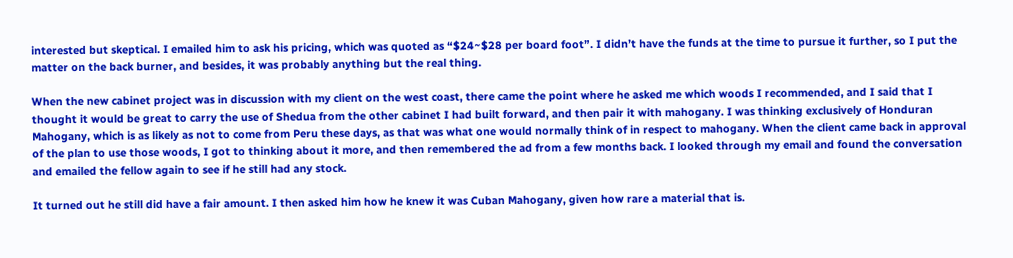interested but skeptical. I emailed him to ask his pricing, which was quoted as “$24~$28 per board foot”. I didn’t have the funds at the time to pursue it further, so I put the matter on the back burner, and besides, it was probably anything but the real thing.

When the new cabinet project was in discussion with my client on the west coast, there came the point where he asked me which woods I recommended, and I said that I thought it would be great to carry the use of Shedua from the other cabinet I had built forward, and then pair it with mahogany. I was thinking exclusively of Honduran Mahogany, which is as likely as not to come from Peru these days, as that was what one would normally think of in respect to mahogany. When the client came back in approval of the plan to use those woods, I got to thinking about it more, and then remembered the ad from a few months back. I looked through my email and found the conversation and emailed the fellow again to see if he still had any stock.

It turned out he still did have a fair amount. I then asked him how he knew it was Cuban Mahogany, given how rare a material that is.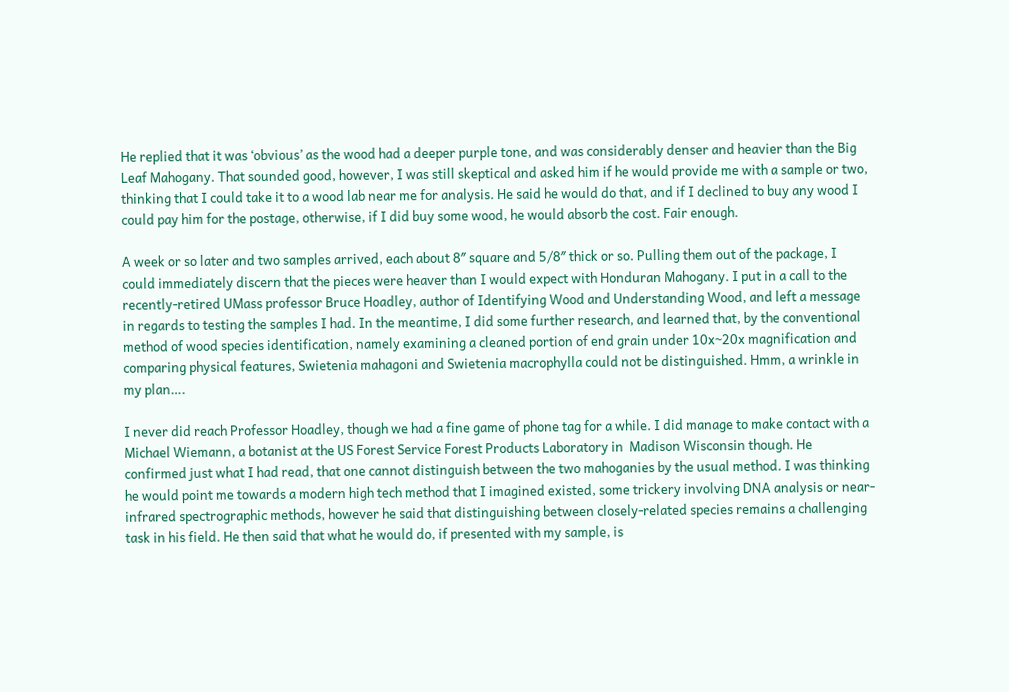He replied that it was ‘obvious’ as the wood had a deeper purple tone, and was considerably denser and heavier than the Big Leaf Mahogany. That sounded good, however, I was still skeptical and asked him if he would provide me with a sample or two, thinking that I could take it to a wood lab near me for analysis. He said he would do that, and if I declined to buy any wood I could pay him for the postage, otherwise, if I did buy some wood, he would absorb the cost. Fair enough.

A week or so later and two samples arrived, each about 8″ square and 5/8″ thick or so. Pulling them out of the package, I could immediately discern that the pieces were heaver than I would expect with Honduran Mahogany. I put in a call to the recently-retired UMass professor Bruce Hoadley, author of Identifying Wood and Understanding Wood, and left a message in regards to testing the samples I had. In the meantime, I did some further research, and learned that, by the conventional method of wood species identification, namely examining a cleaned portion of end grain under 10x~20x magnification and comparing physical features, Swietenia mahagoni and Swietenia macrophylla could not be distinguished. Hmm, a wrinkle in my plan….

I never did reach Professor Hoadley, though we had a fine game of phone tag for a while. I did manage to make contact with a Michael Wiemann, a botanist at the US Forest Service Forest Products Laboratory in  Madison Wisconsin though. He confirmed just what I had read, that one cannot distinguish between the two mahoganies by the usual method. I was thinking he would point me towards a modern high tech method that I imagined existed, some trickery involving DNA analysis or near-infrared spectrographic methods, however he said that distinguishing between closely-related species remains a challenging task in his field. He then said that what he would do, if presented with my sample, is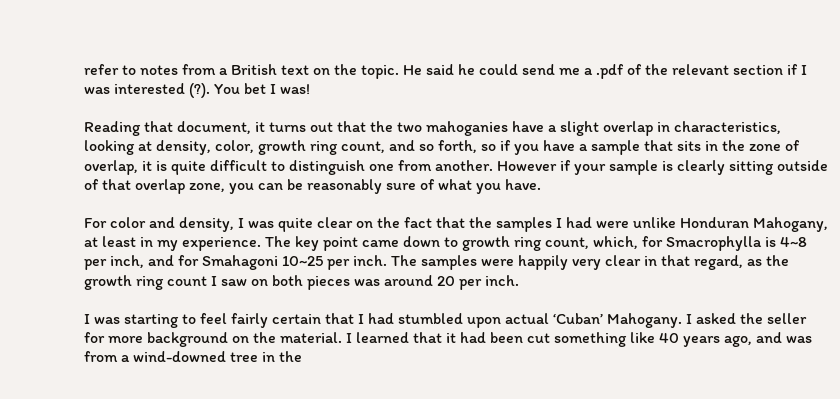refer to notes from a British text on the topic. He said he could send me a .pdf of the relevant section if I was interested (?). You bet I was!

Reading that document, it turns out that the two mahoganies have a slight overlap in characteristics, looking at density, color, growth ring count, and so forth, so if you have a sample that sits in the zone of overlap, it is quite difficult to distinguish one from another. However if your sample is clearly sitting outside of that overlap zone, you can be reasonably sure of what you have.

For color and density, I was quite clear on the fact that the samples I had were unlike Honduran Mahogany, at least in my experience. The key point came down to growth ring count, which, for Smacrophylla is 4~8 per inch, and for Smahagoni 10~25 per inch. The samples were happily very clear in that regard, as the growth ring count I saw on both pieces was around 20 per inch.

I was starting to feel fairly certain that I had stumbled upon actual ‘Cuban’ Mahogany. I asked the seller for more background on the material. I learned that it had been cut something like 40 years ago, and was from a wind-downed tree in the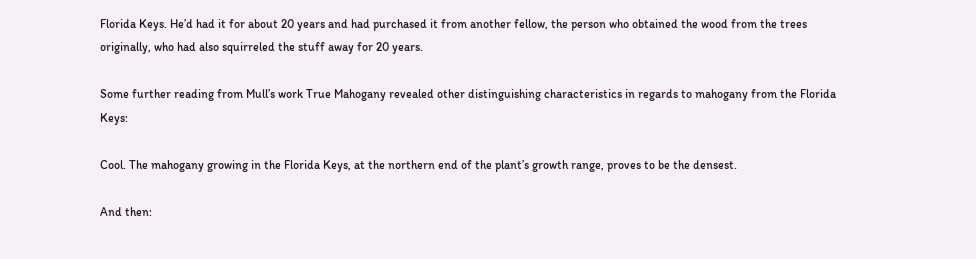Florida Keys. He’d had it for about 20 years and had purchased it from another fellow, the person who obtained the wood from the trees originally, who had also squirreled the stuff away for 20 years.

Some further reading from Mull’s work True Mahogany revealed other distinguishing characteristics in regards to mahogany from the Florida Keys:

Cool. The mahogany growing in the Florida Keys, at the northern end of the plant’s growth range, proves to be the densest.

And then: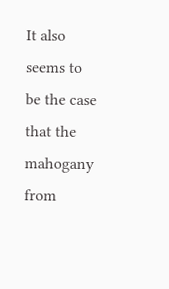It also seems to be the case that the mahogany from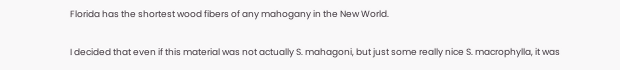Florida has the shortest wood fibers of any mahogany in the New World.

I decided that even if this material was not actually S. mahagoni, but just some really nice S. macrophylla, it was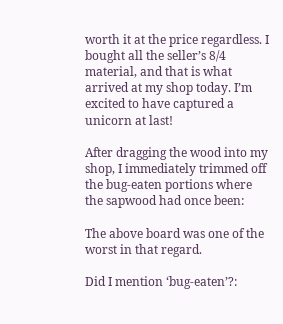worth it at the price regardless. I bought all the seller’s 8/4 material, and that is what arrived at my shop today. I’m excited to have captured a unicorn at last!

After dragging the wood into my shop, I immediately trimmed off the bug-eaten portions where the sapwood had once been:

The above board was one of the worst in that regard.

Did I mention ‘bug-eaten’?: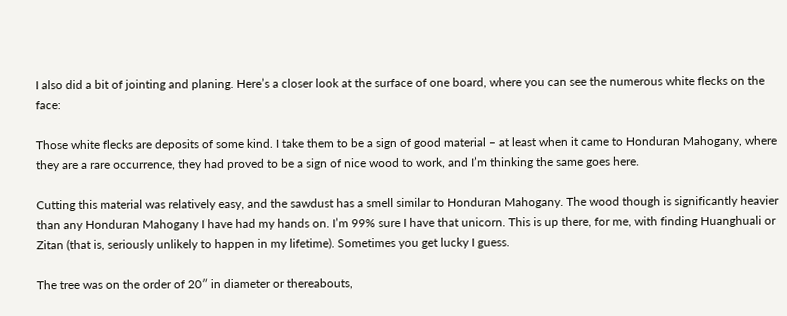I also did a bit of jointing and planing. Here’s a closer look at the surface of one board, where you can see the numerous white flecks on the face:

Those white flecks are deposits of some kind. I take them to be a sign of good material – at least when it came to Honduran Mahogany, where they are a rare occurrence, they had proved to be a sign of nice wood to work, and I’m thinking the same goes here.

Cutting this material was relatively easy, and the sawdust has a smell similar to Honduran Mahogany. The wood though is significantly heavier than any Honduran Mahogany I have had my hands on. I’m 99% sure I have that unicorn. This is up there, for me, with finding Huanghuali or Zitan (that is, seriously unlikely to happen in my lifetime). Sometimes you get lucky I guess.

The tree was on the order of 20″ in diameter or thereabouts,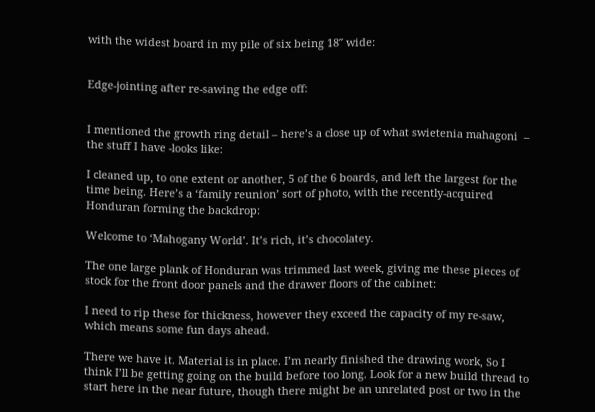with the widest board in my pile of six being 18″ wide:


Edge-jointing after re-sawing the edge off:


I mentioned the growth ring detail – here’s a close up of what swietenia mahagoni  – the stuff I have -looks like:

I cleaned up, to one extent or another, 5 of the 6 boards, and left the largest for the time being. Here’s a ‘family reunion’ sort of photo, with the recently-acquired Honduran forming the backdrop:

Welcome to ‘Mahogany World’. It’s rich, it’s chocolatey.

The one large plank of Honduran was trimmed last week, giving me these pieces of stock for the front door panels and the drawer floors of the cabinet:

I need to rip these for thickness, however they exceed the capacity of my re-saw, which means some fun days ahead.

There we have it. Material is in place. I’m nearly finished the drawing work, So I think I’ll be getting going on the build before too long. Look for a new build thread to start here in the near future, though there might be an unrelated post or two in the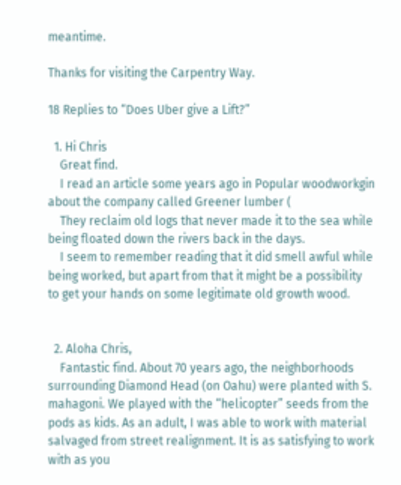meantime.

Thanks for visiting the Carpentry Way.

18 Replies to “Does Uber give a Lift?”

  1. Hi Chris
    Great find.
    I read an article some years ago in Popular woodworkgin about the company called Greener lumber (
    They reclaim old logs that never made it to the sea while being floated down the rivers back in the days.
    I seem to remember reading that it did smell awful while being worked, but apart from that it might be a possibility to get your hands on some legitimate old growth wood.


  2. Aloha Chris,
    Fantastic find. About 70 years ago, the neighborhoods surrounding Diamond Head (on Oahu) were planted with S. mahagoni. We played with the “helicopter” seeds from the pods as kids. As an adult, I was able to work with material salvaged from street realignment. It is as satisfying to work with as you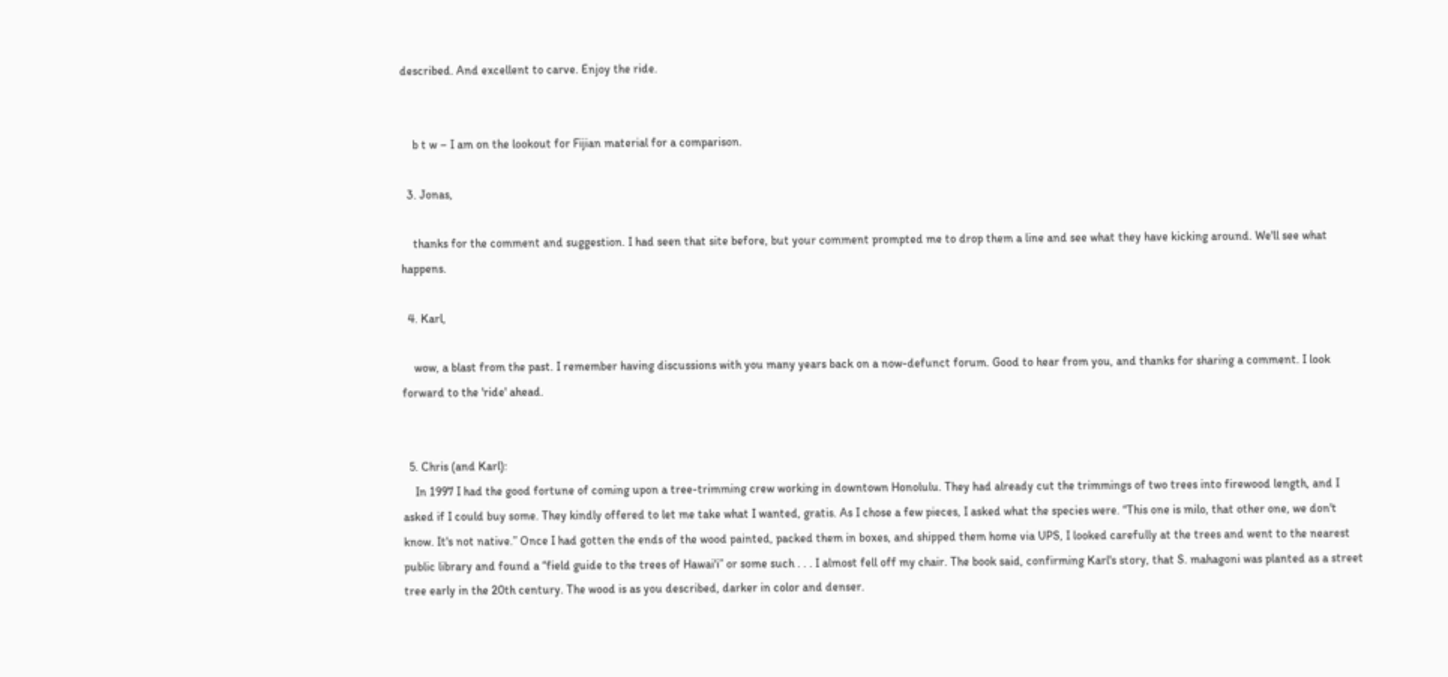described. And excellent to carve. Enjoy the ride.


    b t w – I am on the lookout for Fijian material for a comparison.

  3. Jonas,

    thanks for the comment and suggestion. I had seen that site before, but your comment prompted me to drop them a line and see what they have kicking around. We'll see what happens.

  4. Karl,

    wow, a blast from the past. I remember having discussions with you many years back on a now-defunct forum. Good to hear from you, and thanks for sharing a comment. I look forward to the 'ride' ahead.


  5. Chris (and Karl):
    In 1997 I had the good fortune of coming upon a tree-trimming crew working in downtown Honolulu. They had already cut the trimmings of two trees into firewood length, and I asked if I could buy some. They kindly offered to let me take what I wanted, gratis. As I chose a few pieces, I asked what the species were. “This one is milo, that other one, we don't know. It's not native.” Once I had gotten the ends of the wood painted, packed them in boxes, and shipped them home via UPS, I looked carefully at the trees and went to the nearest public library and found a “field guide to the trees of Hawai'i” or some such . . . I almost fell off my chair. The book said, confirming Karl's story, that S. mahagoni was planted as a street tree early in the 20th century. The wood is as you described, darker in color and denser.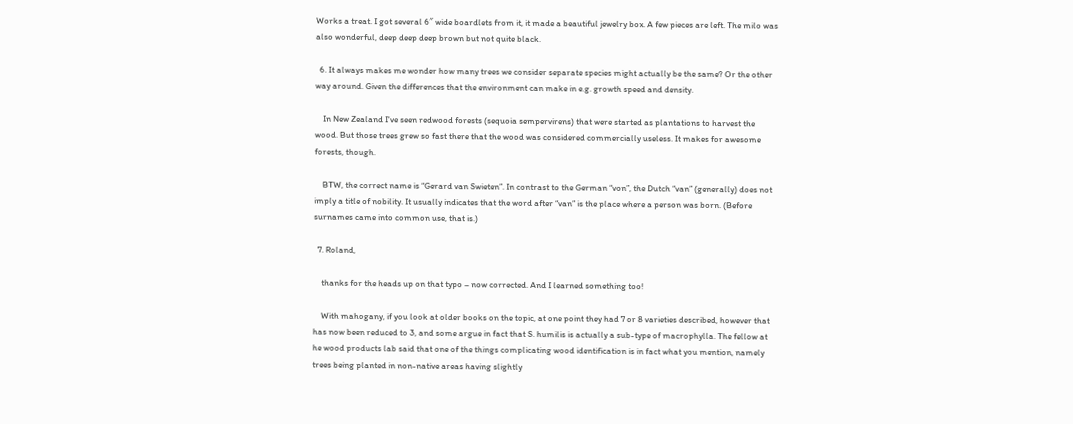Works a treat. I got several 6″ wide boardlets from it, it made a beautiful jewelry box. A few pieces are left. The milo was also wonderful, deep deep deep brown but not quite black.

  6. It always makes me wonder how many trees we consider separate species might actually be the same? Or the other way around. Given the differences that the environment can make in e.g. growth speed and density.

    In New Zealand I've seen redwood forests (sequoia sempervirens) that were started as plantations to harvest the wood. But those trees grew so fast there that the wood was considered commercially useless. It makes for awesome forests, though.

    BTW, the correct name is “Gerard van Swieten”. In contrast to the German “von”, the Dutch “van” (generally) does not imply a title of nobility. It usually indicates that the word after “van” is the place where a person was born. (Before surnames came into common use, that is.)

  7. Roland,

    thanks for the heads up on that typo – now corrected. And I learned something too!

    With mahogany, if you look at older books on the topic, at one point they had 7 or 8 varieties described, however that has now been reduced to 3, and some argue in fact that S. humilis is actually a sub-type of macrophylla. The fellow at he wood products lab said that one of the things complicating wood identification is in fact what you mention, namely trees being planted in non-native areas having slightly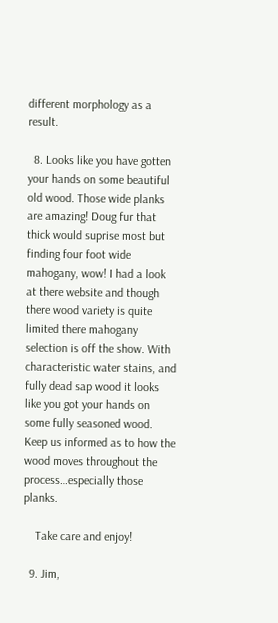different morphology as a result.

  8. Looks like you have gotten your hands on some beautiful old wood. Those wide planks are amazing! Doug fur that thick would suprise most but finding four foot wide mahogany, wow! I had a look at there website and though there wood variety is quite limited there mahogany selection is off the show. With characteristic water stains, and fully dead sap wood it looks like you got your hands on some fully seasoned wood. Keep us informed as to how the wood moves throughout the process…especially those planks.

    Take care and enjoy!

  9. Jim,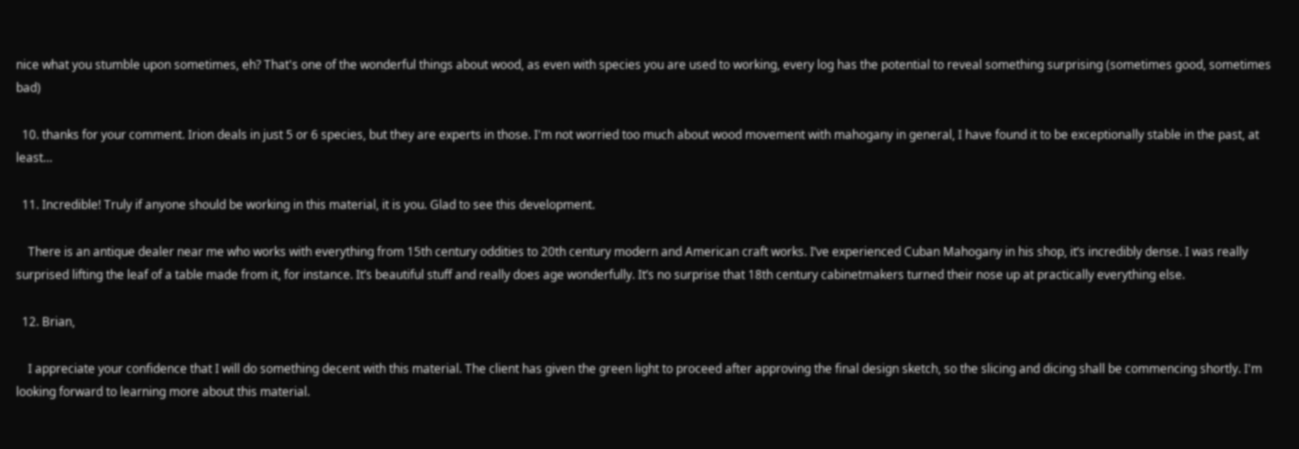nice what you stumble upon sometimes, eh? That's one of the wonderful things about wood, as even with species you are used to working, every log has the potential to reveal something surprising (sometimes good, sometimes bad)

  10. thanks for your comment. Irion deals in just 5 or 6 species, but they are experts in those. I'm not worried too much about wood movement with mahogany in general, I have found it to be exceptionally stable in the past, at least…

  11. Incredible! Truly if anyone should be working in this material, it is you. Glad to see this development.

    There is an antique dealer near me who works with everything from 15th century oddities to 20th century modern and American craft works. I’ve experienced Cuban Mahogany in his shop, it’s incredibly dense. I was really surprised lifting the leaf of a table made from it, for instance. It’s beautiful stuff and really does age wonderfully. It’s no surprise that 18th century cabinetmakers turned their nose up at practically everything else.

  12. Brian,

    I appreciate your confidence that I will do something decent with this material. The client has given the green light to proceed after approving the final design sketch, so the slicing and dicing shall be commencing shortly. I'm looking forward to learning more about this material.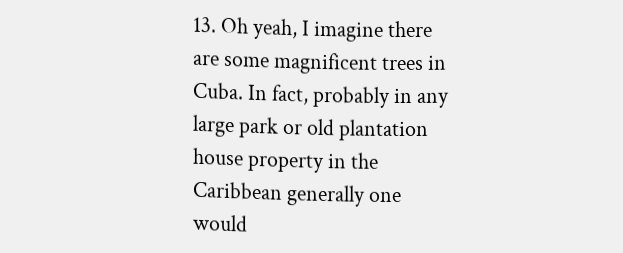13. Oh yeah, I imagine there are some magnificent trees in Cuba. In fact, probably in any large park or old plantation house property in the Caribbean generally one would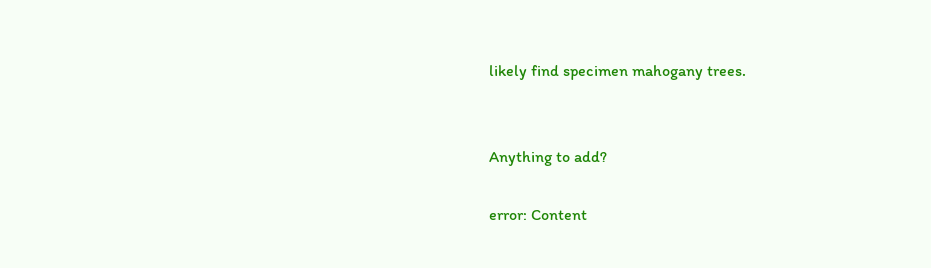likely find specimen mahogany trees.


Anything to add?

error: Content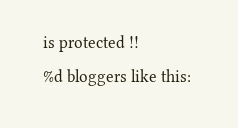is protected !!
%d bloggers like this: